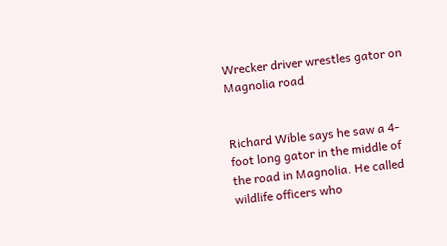Wrecker driver wrestles gator on Magnolia road


Richard Wible says he saw a 4-foot long gator in the middle of the road in Magnolia. He called wildlife officers who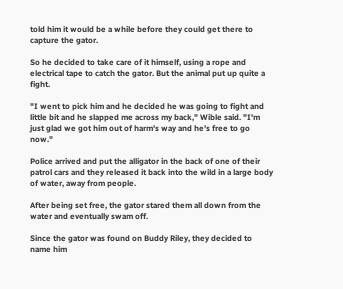told him it would be a while before they could get there to capture the gator.

So he decided to take care of it himself, using a rope and electrical tape to catch the gator. But the animal put up quite a fight.

"I went to pick him and he decided he was going to fight and little bit and he slapped me across my back," Wible said. "I'm just glad we got him out of harm's way and he's free to go now."

Police arrived and put the alligator in the back of one of their patrol cars and they released it back into the wild in a large body of water, away from people.

After being set free, the gator stared them all down from the water and eventually swam off.

Since the gator was found on Buddy Riley, they decided to name him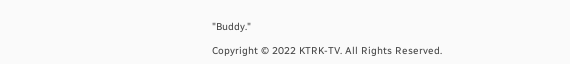"Buddy."

Copyright © 2022 KTRK-TV. All Rights Reserved.